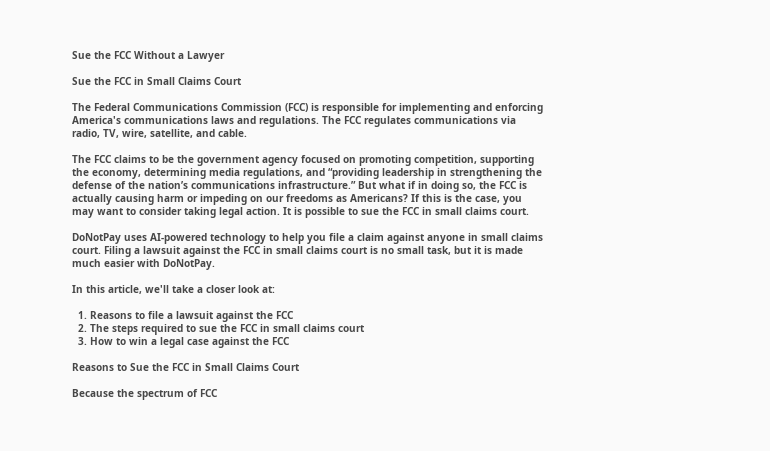Sue the FCC Without a Lawyer

Sue the FCC in Small Claims Court

The Federal Communications Commission (FCC) is responsible for implementing and enforcing America's communications laws and regulations. The FCC regulates communications via radio, TV, wire, satellite, and cable.

The FCC claims to be the government agency focused on promoting competition, supporting the economy, determining media regulations, and “providing leadership in strengthening the defense of the nation’s communications infrastructure.” But what if in doing so, the FCC is actually causing harm or impeding on our freedoms as Americans? If this is the case, you may want to consider taking legal action. It is possible to sue the FCC in small claims court.

DoNotPay uses AI-powered technology to help you file a claim against anyone in small claims court. Filing a lawsuit against the FCC in small claims court is no small task, but it is made much easier with DoNotPay.

In this article, we'll take a closer look at:

  1. Reasons to file a lawsuit against the FCC
  2. The steps required to sue the FCC in small claims court
  3. How to win a legal case against the FCC

Reasons to Sue the FCC in Small Claims Court

Because the spectrum of FCC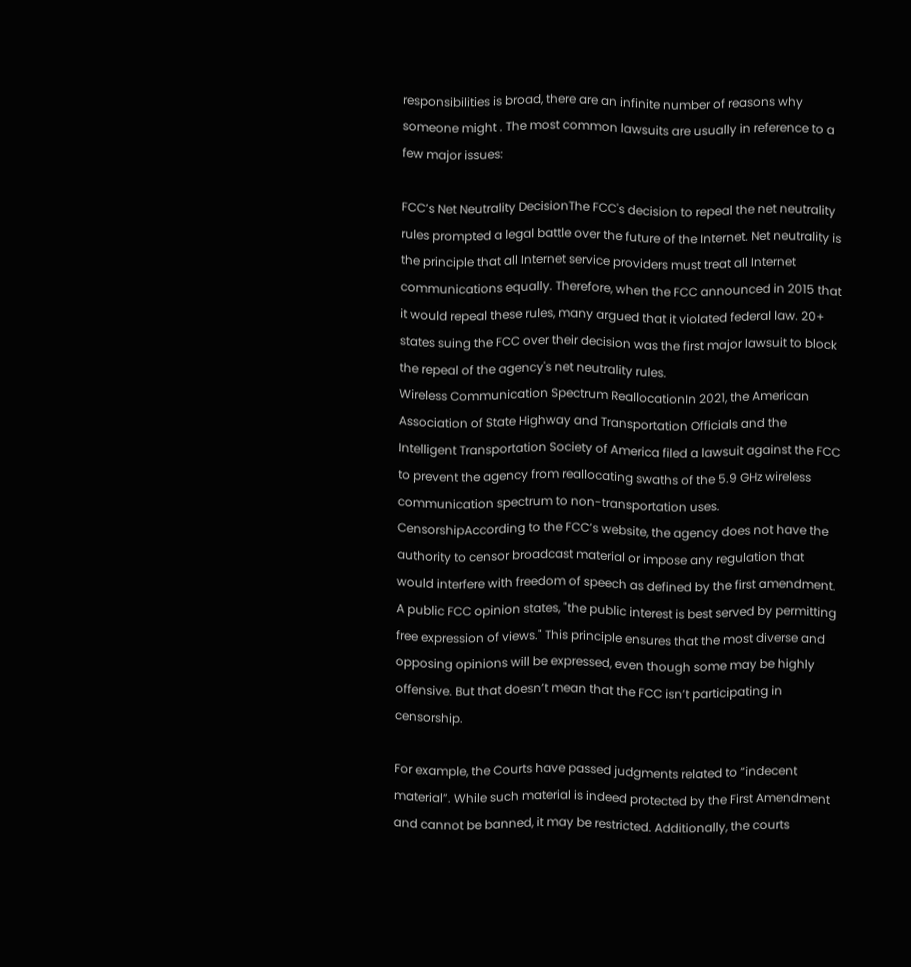responsibilities is broad, there are an infinite number of reasons why someone might . The most common lawsuits are usually in reference to a few major issues:

FCC’s Net Neutrality DecisionThe FCC's decision to repeal the net neutrality rules prompted a legal battle over the future of the Internet. Net neutrality is the principle that all Internet service providers must treat all Internet communications equally. Therefore, when the FCC announced in 2015 that it would repeal these rules, many argued that it violated federal law. 20+ states suing the FCC over their decision was the first major lawsuit to block the repeal of the agency's net neutrality rules.
Wireless Communication Spectrum ReallocationIn 2021, the American Association of State Highway and Transportation Officials and the Intelligent Transportation Society of America filed a lawsuit against the FCC to prevent the agency from reallocating swaths of the 5.9 GHz wireless communication spectrum to non-transportation uses.
CensorshipAccording to the FCC’s website, the agency does not have the authority to censor broadcast material or impose any regulation that would interfere with freedom of speech as defined by the first amendment. A public FCC opinion states, "the public interest is best served by permitting free expression of views." This principle ensures that the most diverse and opposing opinions will be expressed, even though some may be highly offensive. But that doesn’t mean that the FCC isn’t participating in censorship.

For example, the Courts have passed judgments related to “indecent material”. While such material is indeed protected by the First Amendment and cannot be banned, it may be restricted. Additionally, the courts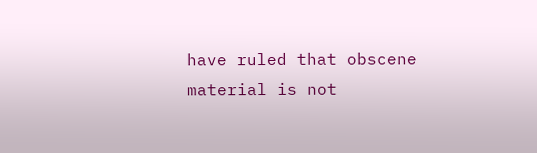have ruled that obscene material is not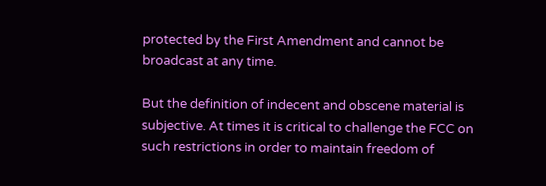protected by the First Amendment and cannot be broadcast at any time.

But the definition of indecent and obscene material is subjective. At times it is critical to challenge the FCC on such restrictions in order to maintain freedom of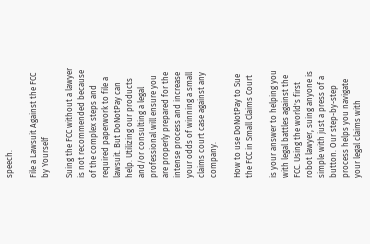speech.

File a Lawsuit Against the FCC by Yourself

Suing the FCC without a lawyer is not recommended because of the complex steps and required paperwork to file a lawsuit. But DoNotPay can help. Utilizing our products and/or consulting a legal professional will ensure you are properly prepared for the intense process and increase your odds of winning a small claims court case against any company.

How to use DoNotPay to Sue the FCC in Small Claims Court

is your answer to helping you with legal battles against the FCC. Using the world's first robot lawyer, suing anyone is simple with just a press of a button. Our step-by-step process helps you navigate your legal claims with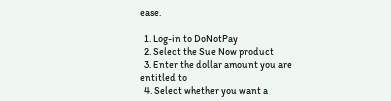ease.

  1. Log-in to DoNotPay
  2. Select the Sue Now product
  3. Enter the dollar amount you are entitled to
  4. Select whether you want a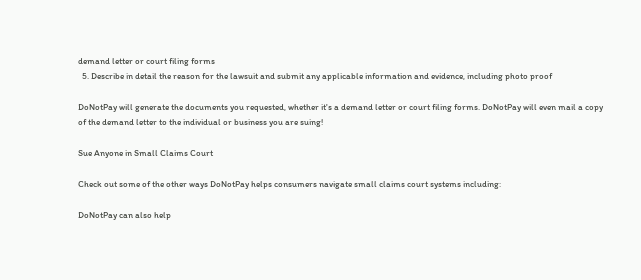demand letter or court filing forms
  5. Describe in detail the reason for the lawsuit and submit any applicable information and evidence, including photo proof

DoNotPay will generate the documents you requested, whether it's a demand letter or court filing forms. DoNotPay will even mail a copy of the demand letter to the individual or business you are suing!

Sue Anyone in Small Claims Court

Check out some of the other ways DoNotPay helps consumers navigate small claims court systems including:

DoNotPay can also help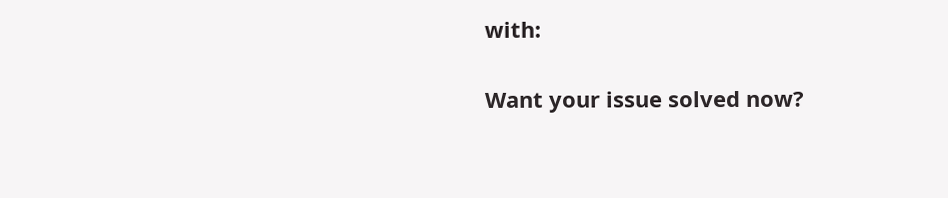with:

Want your issue solved now?